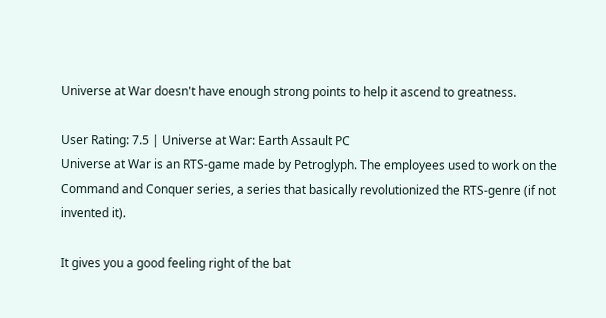Universe at War doesn't have enough strong points to help it ascend to greatness.

User Rating: 7.5 | Universe at War: Earth Assault PC
Universe at War is an RTS-game made by Petroglyph. The employees used to work on the Command and Conquer series, a series that basically revolutionized the RTS-genre (if not invented it).

It gives you a good feeling right of the bat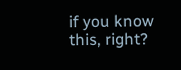if you know this, right?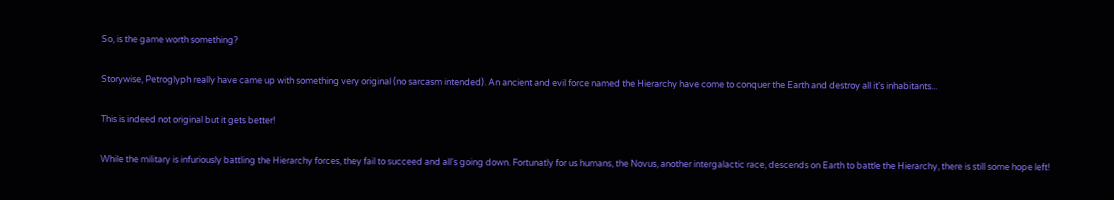So, is the game worth something?

Storywise, Petroglyph really have came up with something very original (no sarcasm intended). An ancient and evil force named the Hierarchy have come to conquer the Earth and destroy all it's inhabitants...

This is indeed not original but it gets better!

While the military is infuriously battling the Hierarchy forces, they fail to succeed and all's going down. Fortunatly for us humans, the Novus, another intergalactic race, descends on Earth to battle the Hierarchy, there is still some hope left!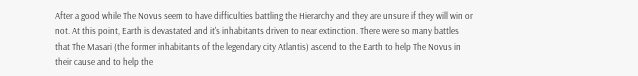After a good while The Novus seem to have difficulties battling the Hierarchy and they are unsure if they will win or not. At this point, Earth is devastated and it's inhabitants driven to near extinction. There were so many battles that The Masari (the former inhabitants of the legendary city Atlantis) ascend to the Earth to help The Novus in their cause and to help the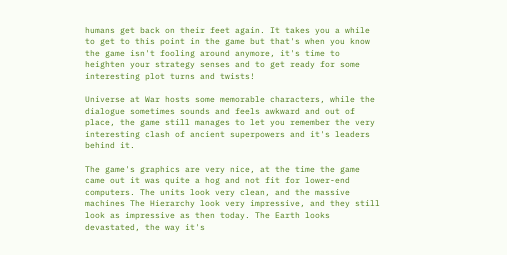humans get back on their feet again. It takes you a while to get to this point in the game but that's when you know the game isn't fooling around anymore, it's time to heighten your strategy senses and to get ready for some interesting plot turns and twists!

Universe at War hosts some memorable characters, while the dialogue sometimes sounds and feels awkward and out of place, the game still manages to let you remember the very interesting clash of ancient superpowers and it's leaders behind it.

The game's graphics are very nice, at the time the game came out it was quite a hog and not fit for lower-end computers. The units look very clean, and the massive machines The Hierarchy look very impressive, and they still look as impressive as then today. The Earth looks devastated, the way it's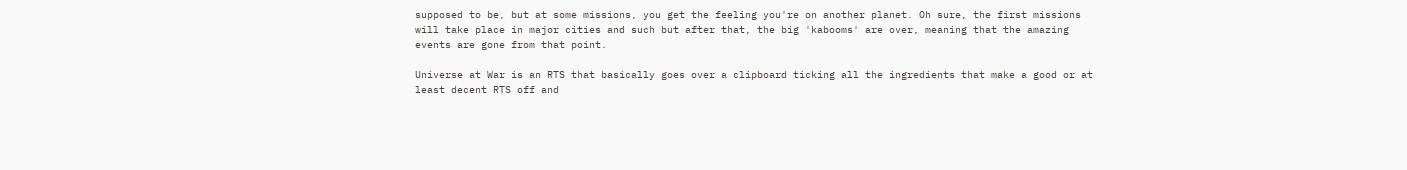supposed to be, but at some missions, you get the feeling you're on another planet. Oh sure, the first missions will take place in major cities and such but after that, the big 'kabooms' are over, meaning that the amazing events are gone from that point.

Universe at War is an RTS that basically goes over a clipboard ticking all the ingredients that make a good or at least decent RTS off and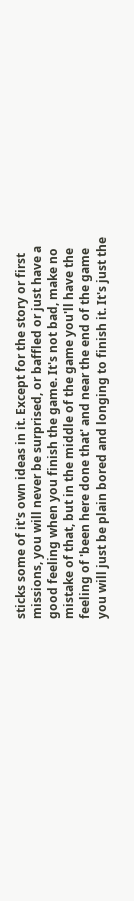sticks some of it's own ideas in it. Except for the story or first missions, you will never be surprised, or baffled or just have a good feeling when you finish the game. It's not bad, make no mistake of that, but in the middle of the game you'll have the feeling of 'been here done that' and near the end of the game you will just be plain bored and longing to finish it. It's just the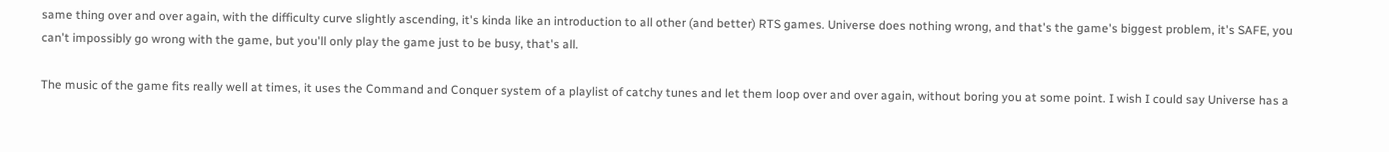same thing over and over again, with the difficulty curve slightly ascending, it's kinda like an introduction to all other (and better) RTS games. Universe does nothing wrong, and that's the game's biggest problem, it's SAFE, you can't impossibly go wrong with the game, but you'll only play the game just to be busy, that's all.

The music of the game fits really well at times, it uses the Command and Conquer system of a playlist of catchy tunes and let them loop over and over again, without boring you at some point. I wish I could say Universe has a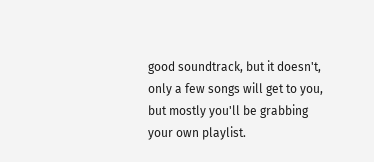good soundtrack, but it doesn't, only a few songs will get to you, but mostly you'll be grabbing your own playlist.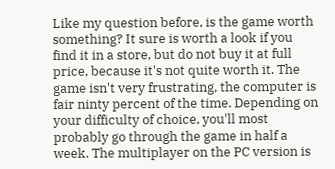Like my question before, is the game worth something? It sure is worth a look if you find it in a store, but do not buy it at full price, because it's not quite worth it. The game isn't very frustrating, the computer is fair ninty percent of the time. Depending on your difficulty of choice, you'll most probably go through the game in half a week. The multiplayer on the PC version is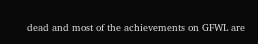dead and most of the achievements on GFWL are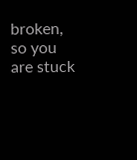broken, so you are stuck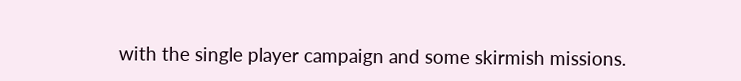with the single player campaign and some skirmish missions.